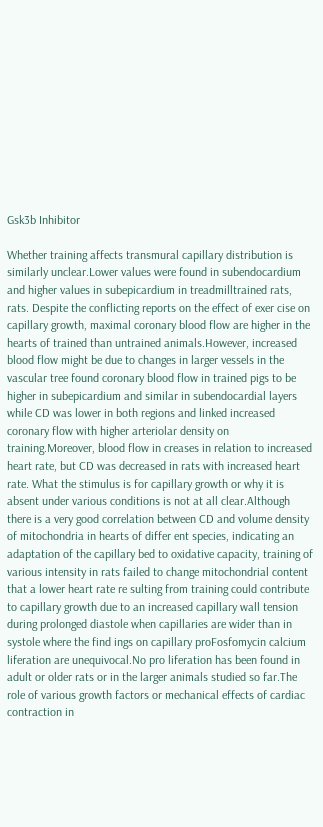Gsk3b Inhibitor

Whether training affects transmural capillary distribution is similarly unclear.Lower values were found in subendocardium and higher values in subepicardium in treadmilltrained rats, rats. Despite the conflicting reports on the effect of exer cise on capillary growth, maximal coronary blood flow are higher in the hearts of trained than untrained animals.However, increased blood flow might be due to changes in larger vessels in the vascular tree found coronary blood flow in trained pigs to be higher in subepicardium and similar in subendocardial layers while CD was lower in both regions and linked increased coronary flow with higher arteriolar density on training.Moreover, blood flow in creases in relation to increased heart rate, but CD was decreased in rats with increased heart rate. What the stimulus is for capillary growth or why it is absent under various conditions is not at all clear.Although there is a very good correlation between CD and volume density of mitochondria in hearts of differ ent species, indicating an adaptation of the capillary bed to oxidative capacity, training of various intensity in rats failed to change mitochondrial content that a lower heart rate re sulting from training could contribute to capillary growth due to an increased capillary wall tension during prolonged diastole when capillaries are wider than in systole where the find ings on capillary proFosfomycin calcium liferation are unequivocal.No pro liferation has been found in adult or older rats or in the larger animals studied so far.The role of various growth factors or mechanical effects of cardiac contraction in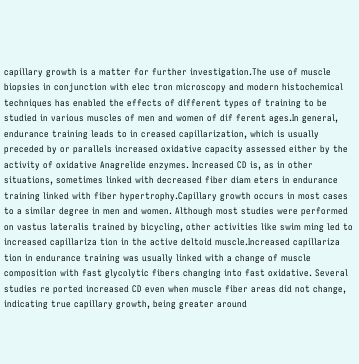capillary growth is a matter for further investigation.The use of muscle biopsies in conjunction with elec tron microscopy and modern histochemical techniques has enabled the effects of different types of training to be studied in various muscles of men and women of dif ferent ages.In general, endurance training leads to in creased capillarization, which is usually preceded by or parallels increased oxidative capacity assessed either by the activity of oxidative Anagrelide enzymes. Increased CD is, as in other situations, sometimes linked with decreased fiber diam eters in endurance training linked with fiber hypertrophy.Capillary growth occurs in most cases to a similar degree in men and women. Although most studies were performed on vastus lateralis trained by bicycling, other activities like swim ming led to increased capillariza tion in the active deltoid muscle.Increased capillariza tion in endurance training was usually linked with a change of muscle composition with fast glycolytic fibers changing into fast oxidative. Several studies re ported increased CD even when muscle fiber areas did not change, indicating true capillary growth, being greater around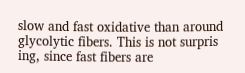slow and fast oxidative than around glycolytic fibers. This is not surpris ing, since fast fibers are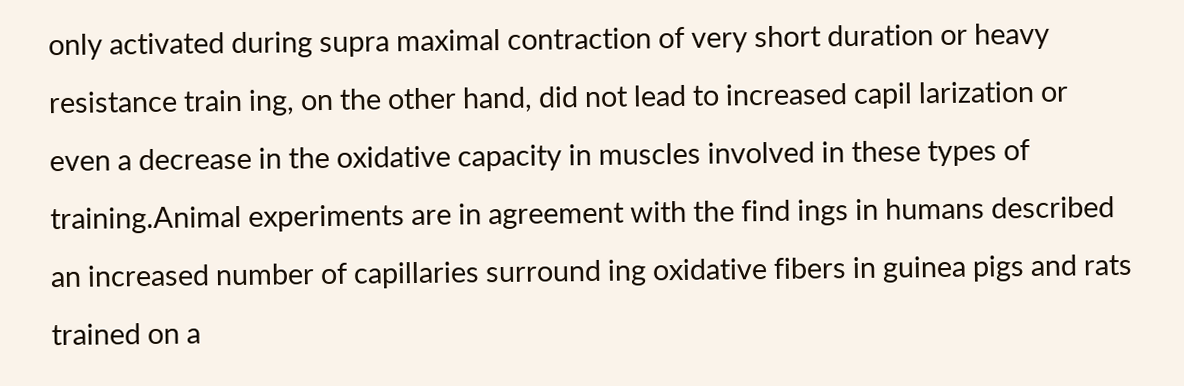only activated during supra maximal contraction of very short duration or heavy resistance train ing, on the other hand, did not lead to increased capil larization or even a decrease in the oxidative capacity in muscles involved in these types of training.Animal experiments are in agreement with the find ings in humans described an increased number of capillaries surround ing oxidative fibers in guinea pigs and rats trained on a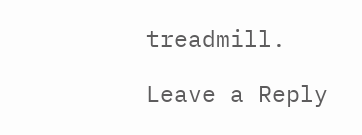treadmill.

Leave a Reply